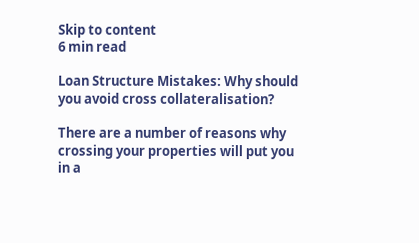Skip to content
6 min read

Loan Structure Mistakes: Why should you avoid cross collateralisation?

There are a number of reasons why crossing your properties will put you in a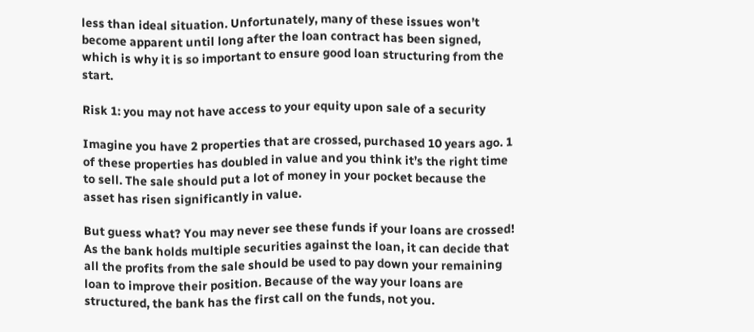less than ideal situation. Unfortunately, many of these issues won’t become apparent until long after the loan contract has been signed, which is why it is so important to ensure good loan structuring from the start.

Risk 1: you may not have access to your equity upon sale of a security

Imagine you have 2 properties that are crossed, purchased 10 years ago. 1 of these properties has doubled in value and you think it’s the right time to sell. The sale should put a lot of money in your pocket because the asset has risen significantly in value.

But guess what? You may never see these funds if your loans are crossed! As the bank holds multiple securities against the loan, it can decide that all the profits from the sale should be used to pay down your remaining loan to improve their position. Because of the way your loans are structured, the bank has the first call on the funds, not you.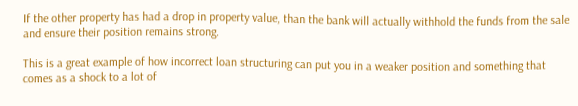If the other property has had a drop in property value, than the bank will actually withhold the funds from the sale and ensure their position remains strong.

This is a great example of how incorrect loan structuring can put you in a weaker position and something that comes as a shock to a lot of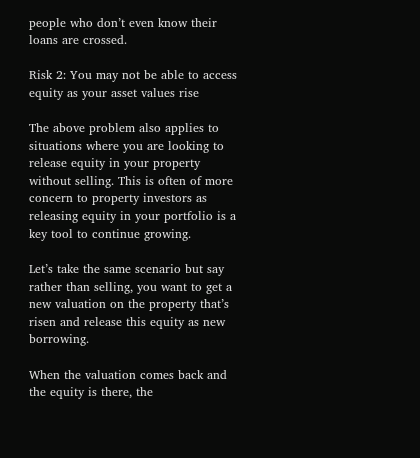people who don’t even know their loans are crossed.

Risk 2: You may not be able to access equity as your asset values rise

The above problem also applies to situations where you are looking to release equity in your property without selling. This is often of more concern to property investors as releasing equity in your portfolio is a key tool to continue growing.

Let’s take the same scenario but say rather than selling, you want to get a new valuation on the property that’s risen and release this equity as new borrowing.

When the valuation comes back and the equity is there, the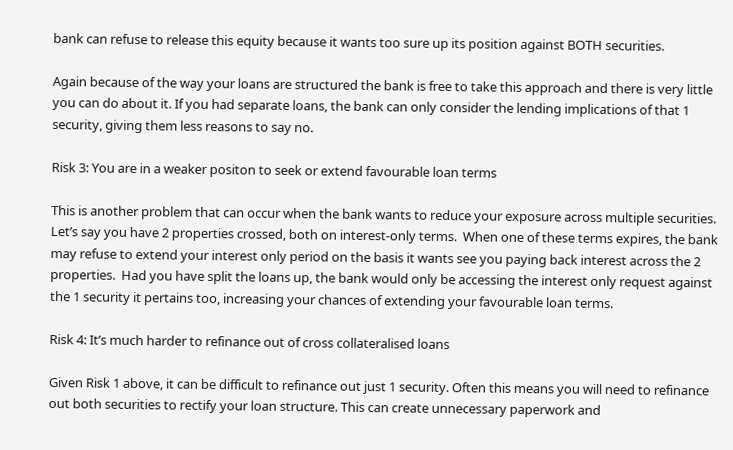bank can refuse to release this equity because it wants too sure up its position against BOTH securities.

Again because of the way your loans are structured the bank is free to take this approach and there is very little you can do about it. If you had separate loans, the bank can only consider the lending implications of that 1 security, giving them less reasons to say no.

Risk 3: You are in a weaker positon to seek or extend favourable loan terms

This is another problem that can occur when the bank wants to reduce your exposure across multiple securities.  Let’s say you have 2 properties crossed, both on interest-only terms.  When one of these terms expires, the bank may refuse to extend your interest only period on the basis it wants see you paying back interest across the 2 properties.  Had you have split the loans up, the bank would only be accessing the interest only request against the 1 security it pertains too, increasing your chances of extending your favourable loan terms.

Risk 4: It’s much harder to refinance out of cross collateralised loans

Given Risk 1 above, it can be difficult to refinance out just 1 security. Often this means you will need to refinance out both securities to rectify your loan structure. This can create unnecessary paperwork and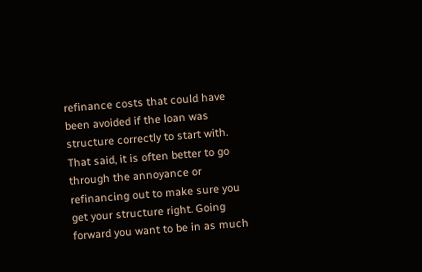refinance costs that could have been avoided if the loan was structure correctly to start with. That said, it is often better to go through the annoyance or refinancing out to make sure you get your structure right. Going forward you want to be in as much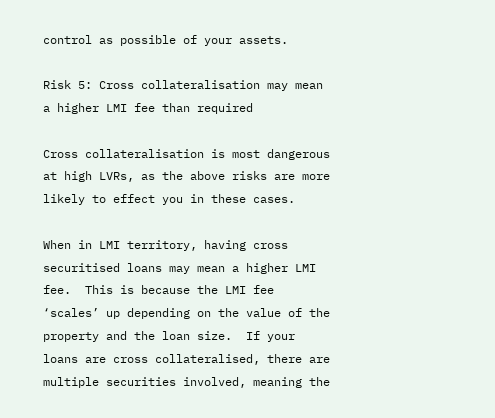control as possible of your assets.

Risk 5: Cross collateralisation may mean a higher LMI fee than required

Cross collateralisation is most dangerous at high LVRs, as the above risks are more likely to effect you in these cases.

When in LMI territory, having cross securitised loans may mean a higher LMI fee.  This is because the LMI fee ‘scales’ up depending on the value of the property and the loan size.  If your loans are cross collateralised, there are multiple securities involved, meaning the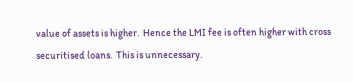value of assets is higher.  Hence the LMI fee is often higher with cross securitised loans.  This is unnecessary.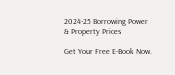2024-25 Borrowing Power & Property Prices

Get Your Free E-Book Now.